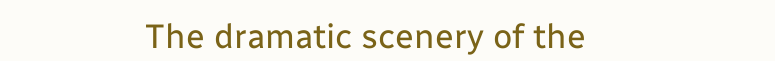The dramatic scenery of the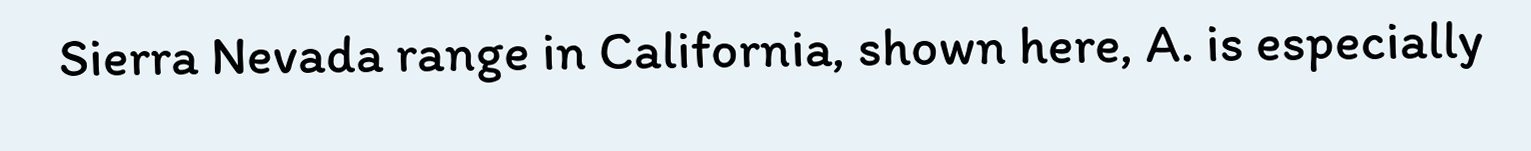Sierra Nevada range in California, shown here, A. is especially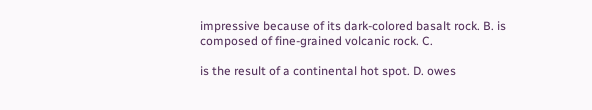impressive because of its dark-colored basalt rock. B. is composed of fine-grained volcanic rock. C.

is the result of a continental hot spot. D. owes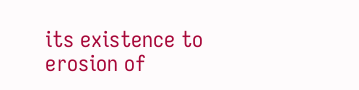its existence to erosion of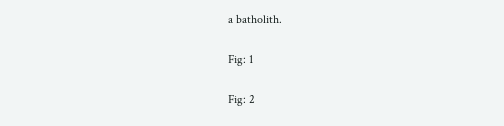a batholith.

Fig: 1

Fig: 2